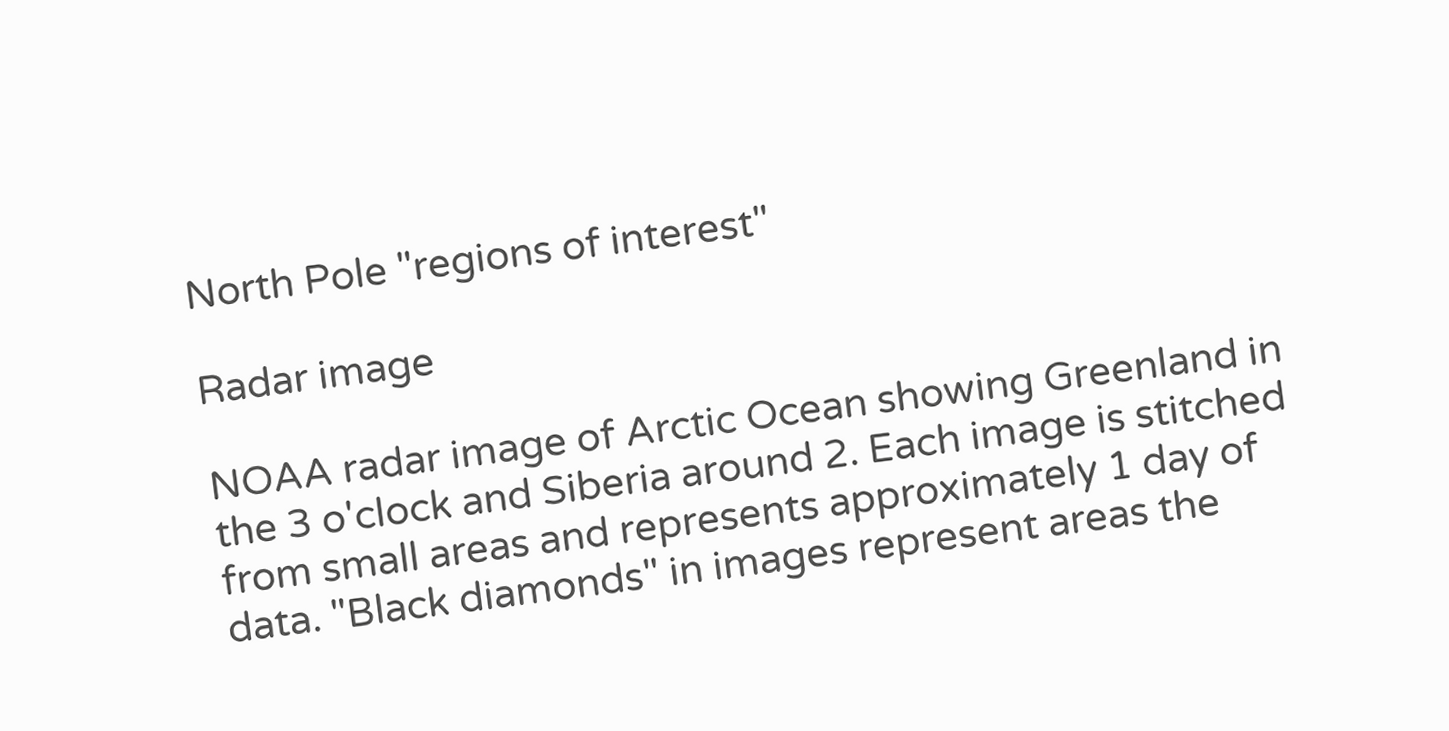North Pole "regions of interest"

Radar image

NOAA radar image of Arctic Ocean showing Greenland in the 3 o'clock and Siberia around 2. Each image is stitched from small areas and represents approximately 1 day of data. "Black diamonds" in images represent areas the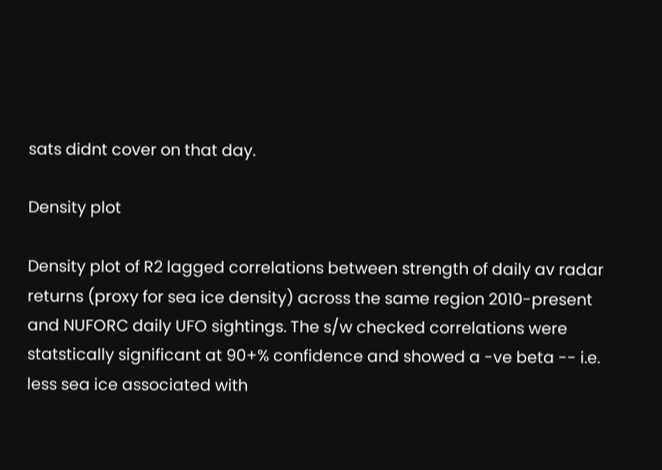sats didnt cover on that day.

Density plot

Density plot of R2 lagged correlations between strength of daily av radar returns (proxy for sea ice density) across the same region 2010-present and NUFORC daily UFO sightings. The s/w checked correlations were statstically significant at 90+% confidence and showed a -ve beta -- i.e. less sea ice associated with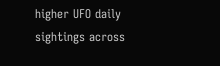higher UFO daily sightings across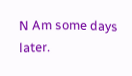N Am some days later.